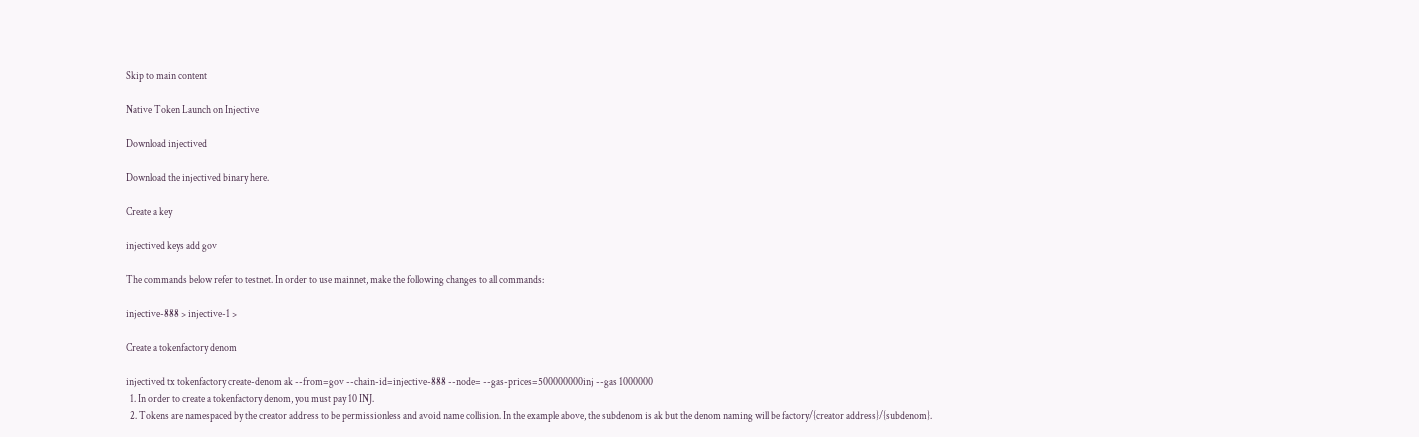Skip to main content

Native Token Launch on Injective

Download injectived

Download the injectived binary here.

Create a key

injectived keys add gov

The commands below refer to testnet. In order to use mainnet, make the following changes to all commands:

injective-888 > injective-1 >

Create a tokenfactory denom

injectived tx tokenfactory create-denom ak --from=gov --chain-id=injective-888 --node= --gas-prices=500000000inj --gas 1000000
  1. In order to create a tokenfactory denom, you must pay 10 INJ.
  2. Tokens are namespaced by the creator address to be permissionless and avoid name collision. In the example above, the subdenom is ak but the denom naming will be factory/{creator address}/{subdenom}.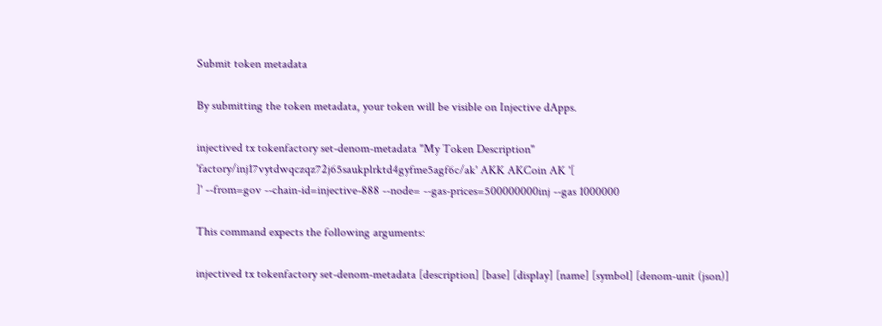Submit token metadata

By submitting the token metadata, your token will be visible on Injective dApps.

injectived tx tokenfactory set-denom-metadata "My Token Description" 'factory/inj17vytdwqczqz72j65saukplrktd4gyfme5agf6c/ak' AKK AKCoin AK '[
]' --from=gov --chain-id=injective-888 --node= --gas-prices=500000000inj --gas 1000000

This command expects the following arguments:

injectived tx tokenfactory set-denom-metadata [description] [base] [display] [name] [symbol] [denom-unit (json)]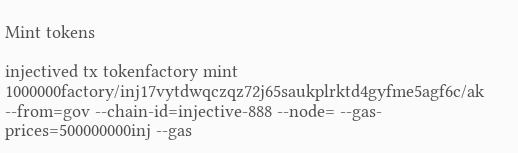Mint tokens

injectived tx tokenfactory mint 1000000factory/inj17vytdwqczqz72j65saukplrktd4gyfme5agf6c/ak --from=gov --chain-id=injective-888 --node= --gas-prices=500000000inj --gas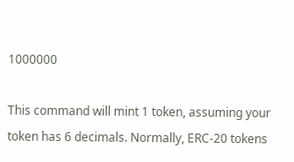1000000

This command will mint 1 token, assuming your token has 6 decimals. Normally, ERC-20 tokens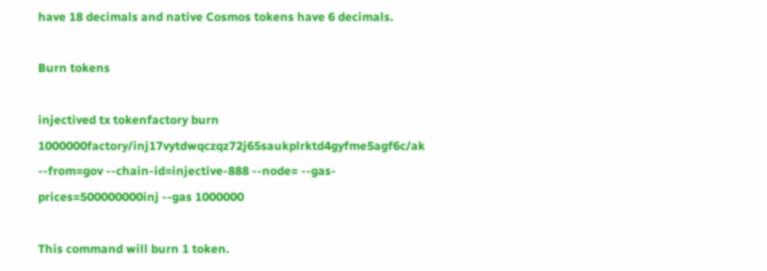have 18 decimals and native Cosmos tokens have 6 decimals.

Burn tokens

injectived tx tokenfactory burn 1000000factory/inj17vytdwqczqz72j65saukplrktd4gyfme5agf6c/ak --from=gov --chain-id=injective-888 --node= --gas-prices=500000000inj --gas 1000000

This command will burn 1 token.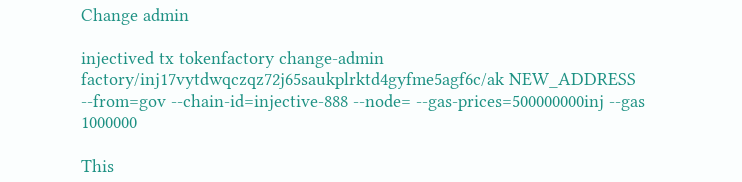Change admin

injectived tx tokenfactory change-admin factory/inj17vytdwqczqz72j65saukplrktd4gyfme5agf6c/ak NEW_ADDRESS --from=gov --chain-id=injective-888 --node= --gas-prices=500000000inj --gas 1000000

This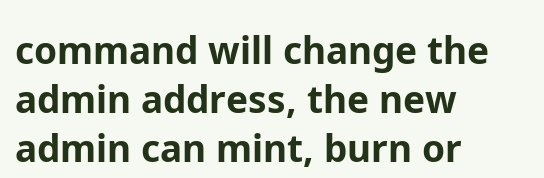command will change the admin address, the new admin can mint, burn or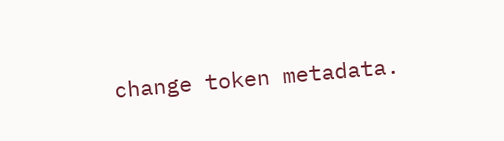change token metadata.